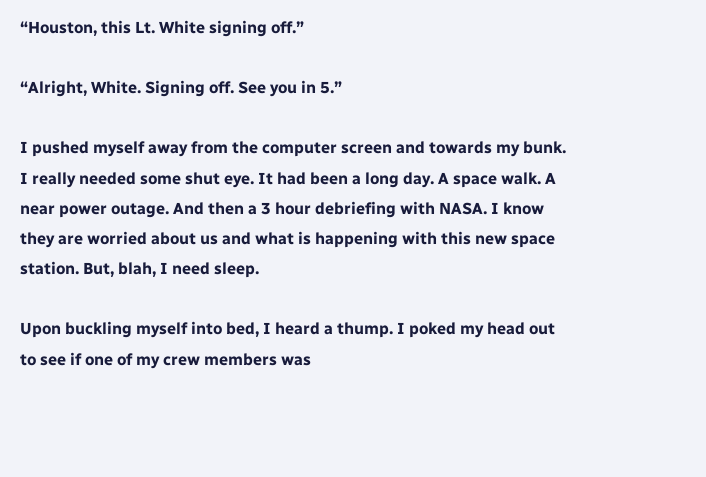“Houston, this Lt. White signing off.”

“Alright, White. Signing off. See you in 5.”

I pushed myself away from the computer screen and towards my bunk. I really needed some shut eye. It had been a long day. A space walk. A near power outage. And then a 3 hour debriefing with NASA. I know they are worried about us and what is happening with this new space station. But, blah, I need sleep.

Upon buckling myself into bed, I heard a thump. I poked my head out to see if one of my crew members was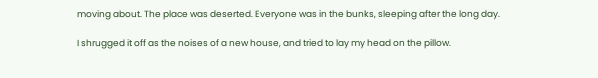moving about. The place was deserted. Everyone was in the bunks, sleeping after the long day.

I shrugged it off as the noises of a new house, and tried to lay my head on the pillow.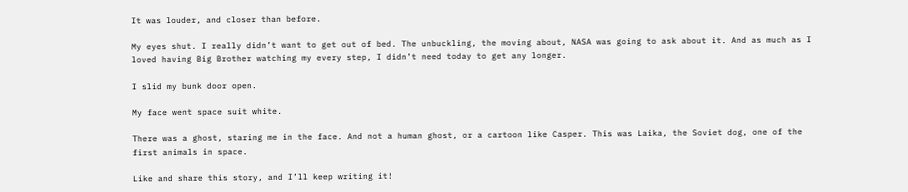It was louder, and closer than before.

My eyes shut. I really didn’t want to get out of bed. The unbuckling, the moving about, NASA was going to ask about it. And as much as I loved having Big Brother watching my every step, I didn’t need today to get any longer.

I slid my bunk door open.

My face went space suit white.

There was a ghost, staring me in the face. And not a human ghost, or a cartoon like Casper. This was Laika, the Soviet dog, one of the first animals in space.

Like and share this story, and I’ll keep writing it!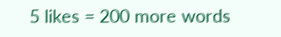5 likes = 200 more words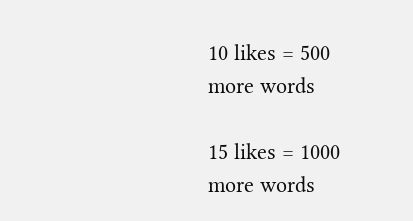10 likes = 500 more words

15 likes = 1000 more words